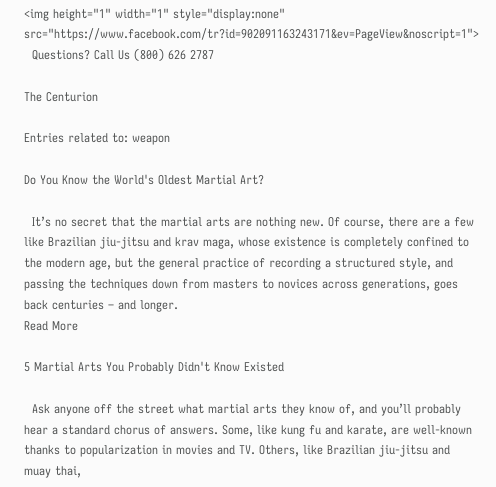<img height="1" width="1" style="display:none" src="https://www.facebook.com/tr?id=902091163243171&ev=PageView&noscript=1">
  Questions? Call Us (800) 626 2787

The Centurion

Entries related to: weapon

Do You Know the World's Oldest Martial Art?

  It’s no secret that the martial arts are nothing new. Of course, there are a few like Brazilian jiu-jitsu and krav maga, whose existence is completely confined to the modern age, but the general practice of recording a structured style, and passing the techniques down from masters to novices across generations, goes back centuries – and longer.
Read More

5 Martial Arts You Probably Didn't Know Existed

  Ask anyone off the street what martial arts they know of, and you’ll probably hear a standard chorus of answers. Some, like kung fu and karate, are well-known thanks to popularization in movies and TV. Others, like Brazilian jiu-jitsu and muay thai,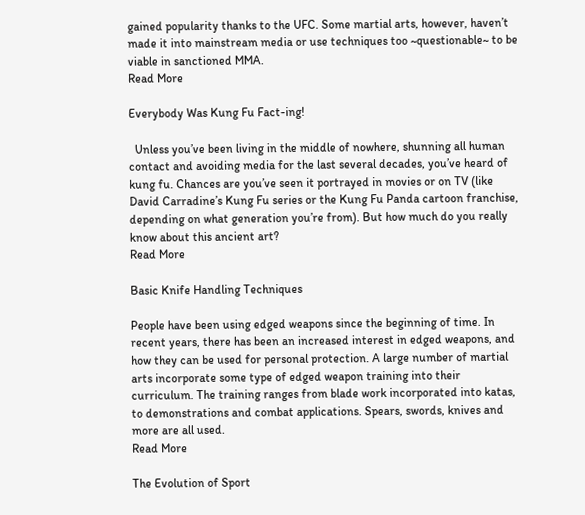gained popularity thanks to the UFC. Some martial arts, however, haven’t made it into mainstream media or use techniques too ~questionable~ to be viable in sanctioned MMA.
Read More

Everybody Was Kung Fu Fact-ing!

  Unless you’ve been living in the middle of nowhere, shunning all human contact and avoiding media for the last several decades, you’ve heard of kung fu. Chances are you’ve seen it portrayed in movies or on TV (like David Carradine’s Kung Fu series or the Kung Fu Panda cartoon franchise, depending on what generation you’re from). But how much do you really know about this ancient art?
Read More

Basic Knife Handling Techniques

People have been using edged weapons since the beginning of time. In recent years, there has been an increased interest in edged weapons, and how they can be used for personal protection. A large number of martial arts incorporate some type of edged weapon training into their curriculum. The training ranges from blade work incorporated into katas, to demonstrations and combat applications. Spears, swords, knives and more are all used.
Read More

The Evolution of Sport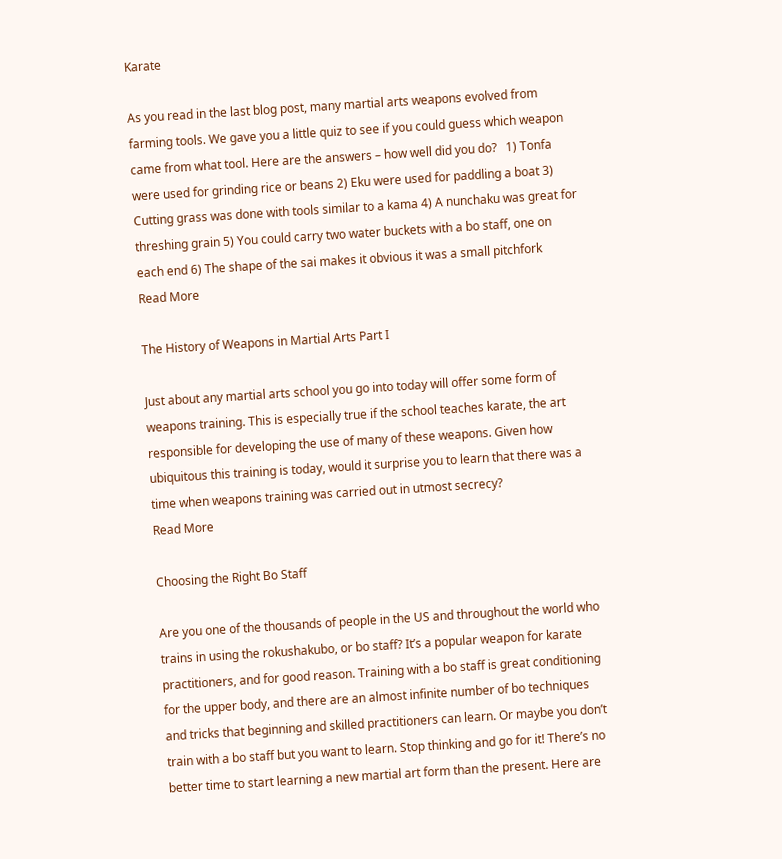Karate

As you read in the last blog post, many martial arts weapons evolved from farming tools. We gave you a little quiz to see if you could guess which weapon came from what tool. Here are the answers – how well did you do?   1) Tonfa were used for grinding rice or beans 2) Eku were used for paddling a boat 3) Cutting grass was done with tools similar to a kama 4) A nunchaku was great for threshing grain 5) You could carry two water buckets with a bo staff, one on each end 6) The shape of the sai makes it obvious it was a small pitchfork
Read More

The History of Weapons in Martial Arts Part I

Just about any martial arts school you go into today will offer some form of weapons training. This is especially true if the school teaches karate, the art responsible for developing the use of many of these weapons. Given how ubiquitous this training is today, would it surprise you to learn that there was a time when weapons training was carried out in utmost secrecy?
Read More

Choosing the Right Bo Staff

Are you one of the thousands of people in the US and throughout the world who trains in using the rokushakubo, or bo staff? It’s a popular weapon for karate practitioners, and for good reason. Training with a bo staff is great conditioning for the upper body, and there are an almost infinite number of bo techniques and tricks that beginning and skilled practitioners can learn. Or maybe you don’t train with a bo staff but you want to learn. Stop thinking and go for it! There’s no better time to start learning a new martial art form than the present. Here are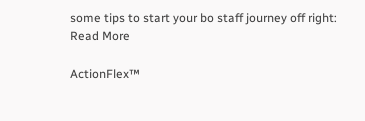some tips to start your bo staff journey off right:
Read More

ActionFlex™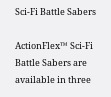Sci-Fi Battle Sabers

ActionFlex™ Sci-Fi Battle Sabers are available in three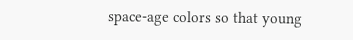space-age colors so that young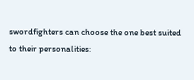swordfighters can choose the one best suited to their personalities: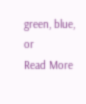green, blue, or
Read More